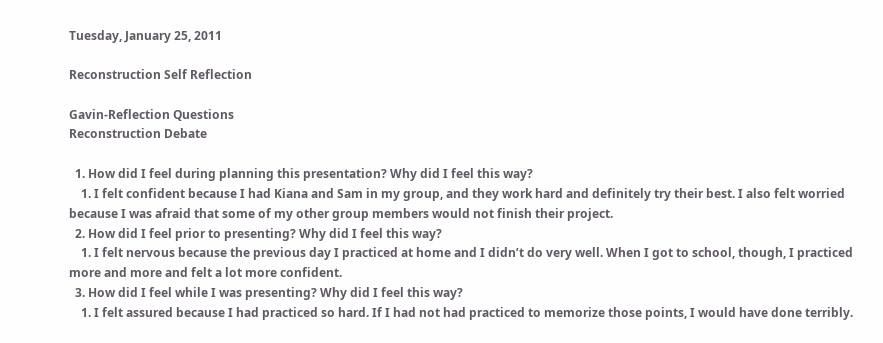Tuesday, January 25, 2011

Reconstruction Self Reflection

Gavin-Reflection Questions
Reconstruction Debate

  1. How did I feel during planning this presentation? Why did I feel this way?
    1. I felt confident because I had Kiana and Sam in my group, and they work hard and definitely try their best. I also felt worried because I was afraid that some of my other group members would not finish their project.
  2. How did I feel prior to presenting? Why did I feel this way?
    1. I felt nervous because the previous day I practiced at home and I didn’t do very well. When I got to school, though, I practiced more and more and felt a lot more confident.
  3. How did I feel while I was presenting? Why did I feel this way?
    1. I felt assured because I had practiced so hard. If I had not had practiced to memorize those points, I would have done terribly.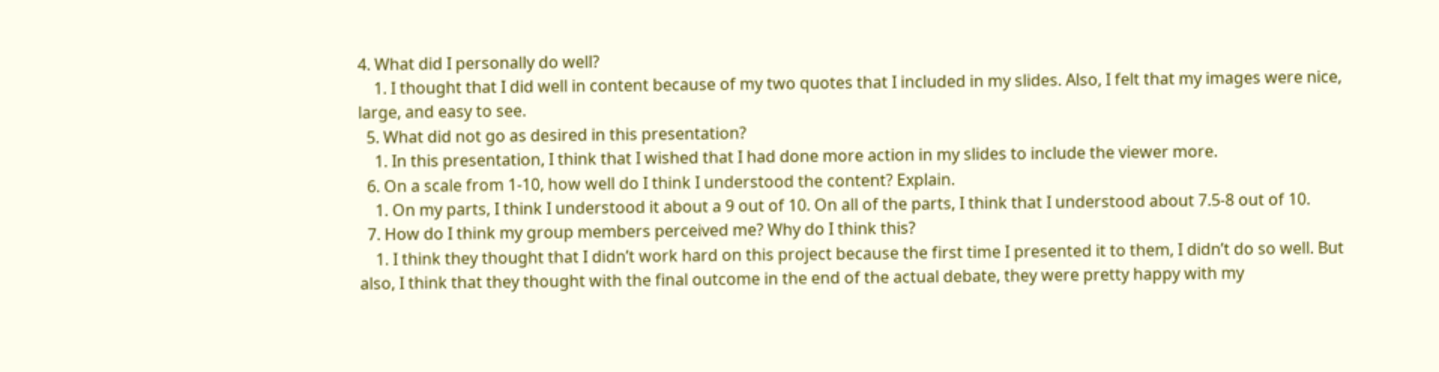4. What did I personally do well?
    1. I thought that I did well in content because of my two quotes that I included in my slides. Also, I felt that my images were nice, large, and easy to see.
  5. What did not go as desired in this presentation?
    1. In this presentation, I think that I wished that I had done more action in my slides to include the viewer more.
  6. On a scale from 1-10, how well do I think I understood the content? Explain.
    1. On my parts, I think I understood it about a 9 out of 10. On all of the parts, I think that I understood about 7.5-8 out of 10.
  7. How do I think my group members perceived me? Why do I think this?
    1. I think they thought that I didn’t work hard on this project because the first time I presented it to them, I didn’t do so well. But also, I think that they thought with the final outcome in the end of the actual debate, they were pretty happy with my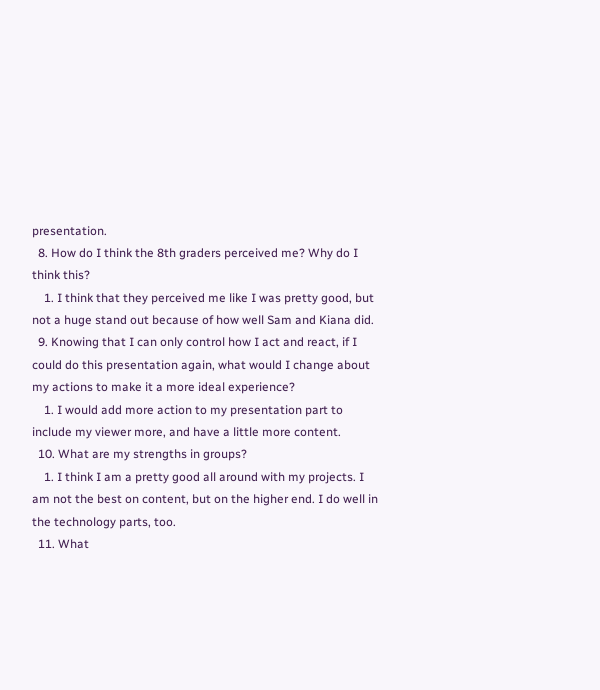presentation.
  8. How do I think the 8th graders perceived me? Why do I think this?
    1. I think that they perceived me like I was pretty good, but not a huge stand out because of how well Sam and Kiana did.
  9. Knowing that I can only control how I act and react, if I could do this presentation again, what would I change about my actions to make it a more ideal experience?
    1. I would add more action to my presentation part to include my viewer more, and have a little more content.
  10. What are my strengths in groups?
    1. I think I am a pretty good all around with my projects. I am not the best on content, but on the higher end. I do well in the technology parts, too.
  11. What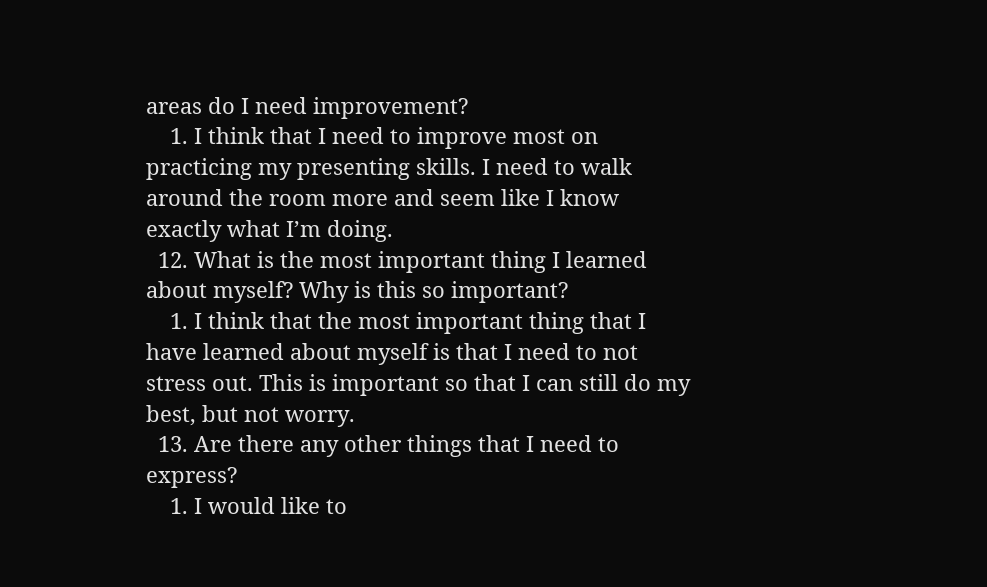areas do I need improvement?
    1. I think that I need to improve most on practicing my presenting skills. I need to walk around the room more and seem like I know exactly what I’m doing.
  12. What is the most important thing I learned about myself? Why is this so important?
    1. I think that the most important thing that I have learned about myself is that I need to not stress out. This is important so that I can still do my best, but not worry.
  13. Are there any other things that I need to express?
    1. I would like to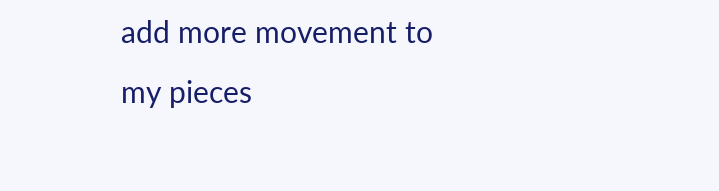add more movement to my pieces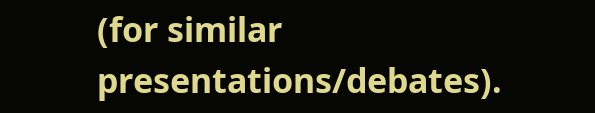(for similar presentations/debates).